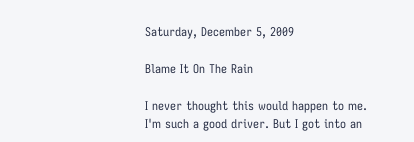Saturday, December 5, 2009

Blame It On The Rain

I never thought this would happen to me. I'm such a good driver. But I got into an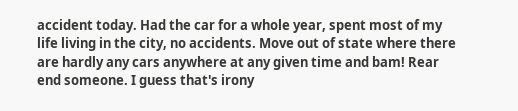accident today. Had the car for a whole year, spent most of my life living in the city, no accidents. Move out of state where there are hardly any cars anywhere at any given time and bam! Rear end someone. I guess that's irony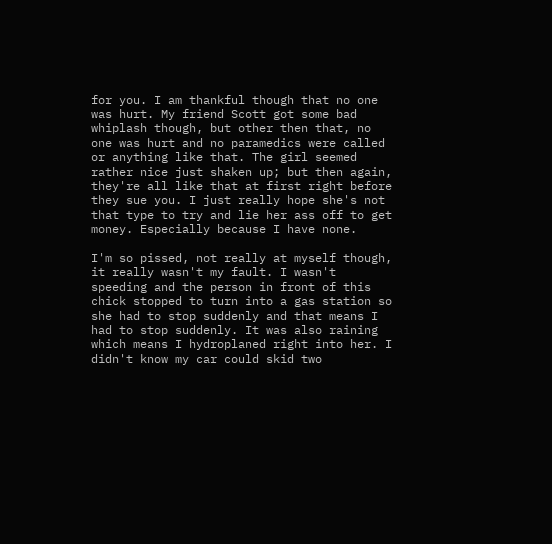for you. I am thankful though that no one was hurt. My friend Scott got some bad whiplash though, but other then that, no one was hurt and no paramedics were called or anything like that. The girl seemed rather nice just shaken up; but then again, they're all like that at first right before they sue you. I just really hope she's not that type to try and lie her ass off to get money. Especially because I have none.

I'm so pissed, not really at myself though, it really wasn't my fault. I wasn't speeding and the person in front of this chick stopped to turn into a gas station so she had to stop suddenly and that means I had to stop suddenly. It was also raining which means I hydroplaned right into her. I didn't know my car could skid two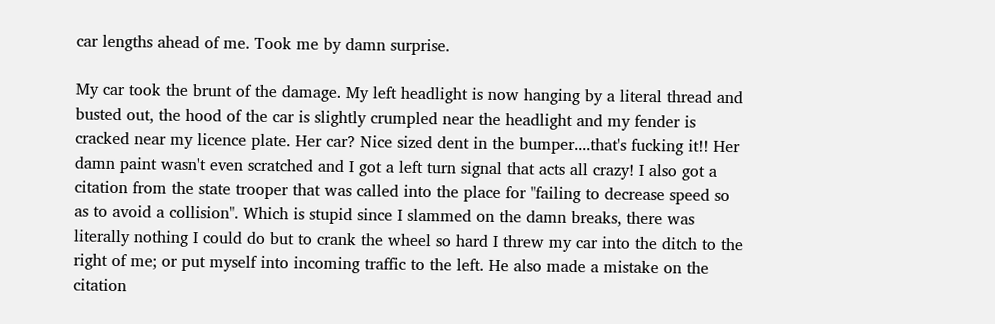car lengths ahead of me. Took me by damn surprise.

My car took the brunt of the damage. My left headlight is now hanging by a literal thread and busted out, the hood of the car is slightly crumpled near the headlight and my fender is cracked near my licence plate. Her car? Nice sized dent in the bumper....that's fucking it!! Her damn paint wasn't even scratched and I got a left turn signal that acts all crazy! I also got a citation from the state trooper that was called into the place for "failing to decrease speed so as to avoid a collision". Which is stupid since I slammed on the damn breaks, there was literally nothing I could do but to crank the wheel so hard I threw my car into the ditch to the right of me; or put myself into incoming traffic to the left. He also made a mistake on the citation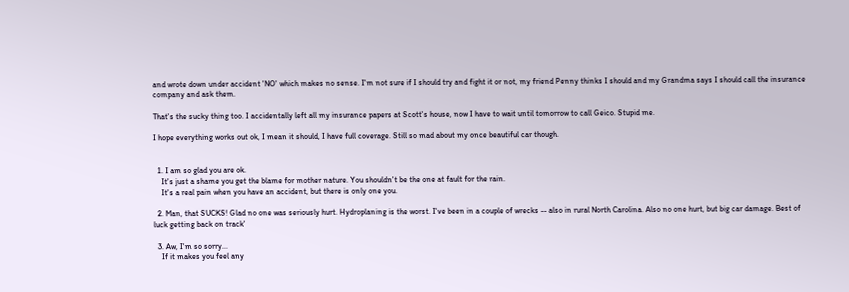and wrote down under accident 'NO' which makes no sense. I'm not sure if I should try and fight it or not, my friend Penny thinks I should and my Grandma says I should call the insurance company and ask them.

That's the sucky thing too. I accidentally left all my insurance papers at Scott's house, now I have to wait until tomorrow to call Geico. Stupid me.

I hope everything works out ok, I mean it should, I have full coverage. Still so mad about my once beautiful car though.


  1. I am so glad you are ok.
    It's just a shame you get the blame for mother nature. You shouldn't be the one at fault for the rain.
    It's a real pain when you have an accident, but there is only one you.

  2. Man, that SUCKS! Glad no one was seriously hurt. Hydroplaning is the worst. I've been in a couple of wrecks -- also in rural North Carolina. Also no one hurt, but big car damage. Best of luck getting back on track'

  3. Aw, I'm so sorry...
    If it makes you feel any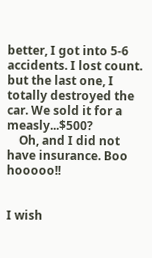better, I got into 5-6 accidents. I lost count. but the last one, I totally destroyed the car. We sold it for a measly...$500?
    Oh, and I did not have insurance. Boo hooooo!!


I wish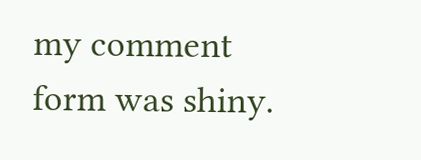my comment form was shiny.